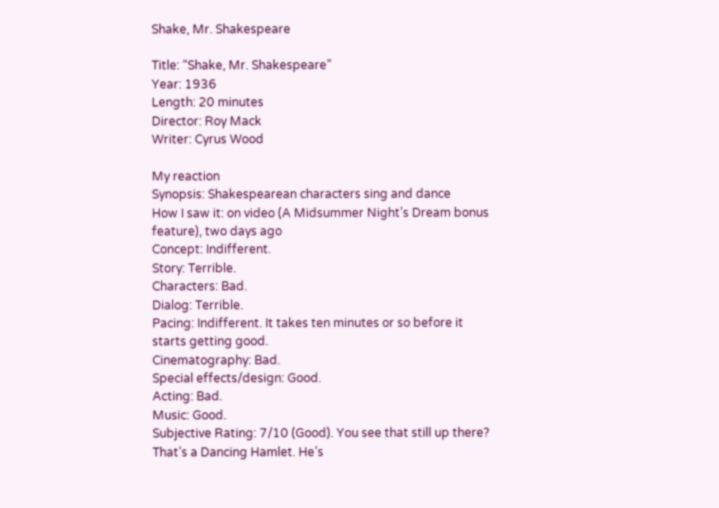Shake, Mr. Shakespeare

Title: “Shake, Mr. Shakespeare”
Year: 1936
Length: 20 minutes
Director: Roy Mack
Writer: Cyrus Wood

My reaction
Synopsis: Shakespearean characters sing and dance
How I saw it: on video (A Midsummer Night’s Dream bonus feature), two days ago
Concept: Indifferent.
Story: Terrible.
Characters: Bad.
Dialog: Terrible.
Pacing: Indifferent. It takes ten minutes or so before it starts getting good.
Cinematography: Bad.
Special effects/design: Good.
Acting: Bad.
Music: Good.
Subjective Rating: 7/10 (Good). You see that still up there? That’s a Dancing Hamlet. He’s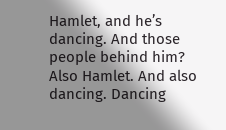Hamlet, and he’s dancing. And those people behind him? Also Hamlet. And also dancing. Dancing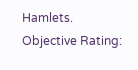Hamlets.
Objective Rating: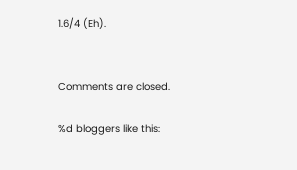1.6/4 (Eh).


Comments are closed.

%d bloggers like this: